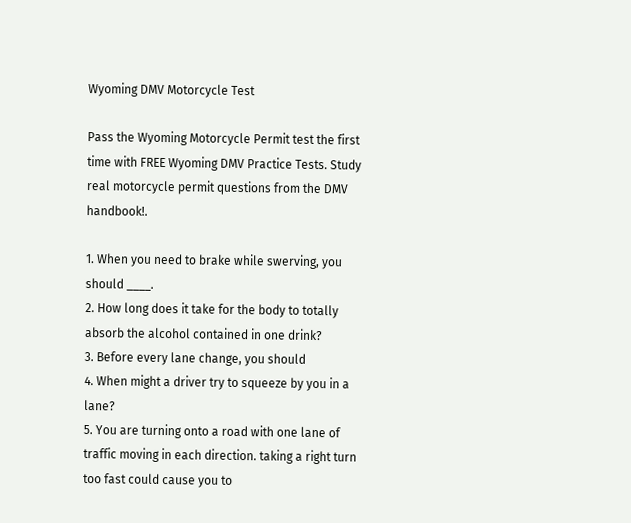Wyoming DMV Motorcycle Test

Pass the Wyoming Motorcycle Permit test the first time with FREE Wyoming DMV Practice Tests. Study real motorcycle permit questions from the DMV handbook!.

1. When you need to brake while swerving, you should ____.
2. How long does it take for the body to totally absorb the alcohol contained in one drink?
3. Before every lane change, you should
4. When might a driver try to squeeze by you in a lane?
5. You are turning onto a road with one lane of traffic moving in each direction. taking a right turn too fast could cause you to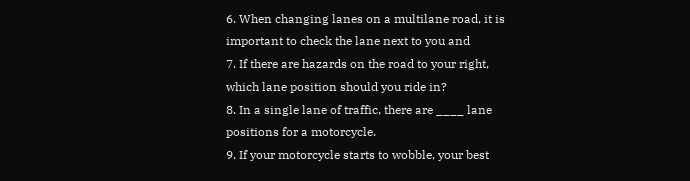6. When changing lanes on a multilane road, it is important to check the lane next to you and
7. If there are hazards on the road to your right, which lane position should you ride in?
8. In a single lane of traffic, there are ____ lane positions for a motorcycle.
9. If your motorcycle starts to wobble, your best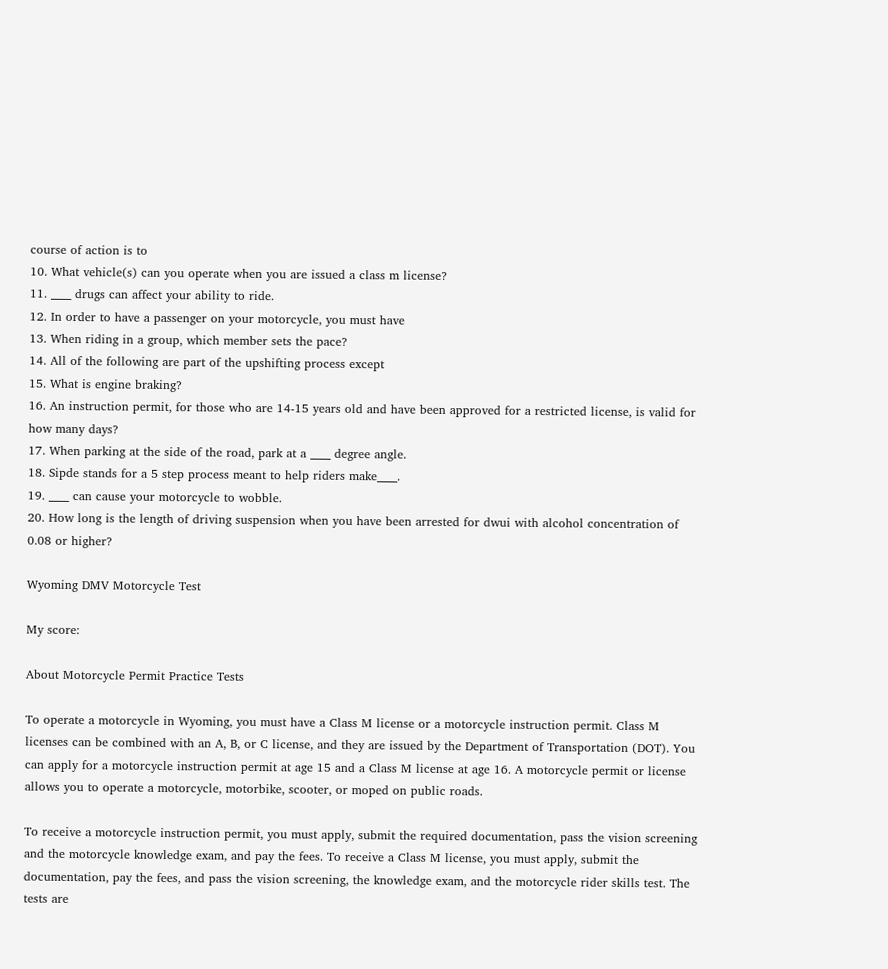course of action is to
10. What vehicle(s) can you operate when you are issued a class m license?
11. ____ drugs can affect your ability to ride.
12. In order to have a passenger on your motorcycle, you must have
13. When riding in a group, which member sets the pace?
14. All of the following are part of the upshifting process except
15. What is engine braking?
16. An instruction permit, for those who are 14-15 years old and have been approved for a restricted license, is valid for how many days?
17. When parking at the side of the road, park at a ____ degree angle.
18. Sipde stands for a 5 step process meant to help riders make____.
19. ____ can cause your motorcycle to wobble.
20. How long is the length of driving suspension when you have been arrested for dwui with alcohol concentration of 0.08 or higher?

Wyoming DMV Motorcycle Test

My score:

About Motorcycle Permit Practice Tests

To operate a motorcycle in Wyoming, you must have a Class M license or a motorcycle instruction permit. Class M licenses can be combined with an A, B, or C license, and they are issued by the Department of Transportation (DOT). You can apply for a motorcycle instruction permit at age 15 and a Class M license at age 16. A motorcycle permit or license allows you to operate a motorcycle, motorbike, scooter, or moped on public roads.

To receive a motorcycle instruction permit, you must apply, submit the required documentation, pass the vision screening and the motorcycle knowledge exam, and pay the fees. To receive a Class M license, you must apply, submit the documentation, pay the fees, and pass the vision screening, the knowledge exam, and the motorcycle rider skills test. The tests are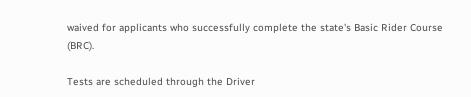waived for applicants who successfully complete the state's Basic Rider Course (BRC).

Tests are scheduled through the Driver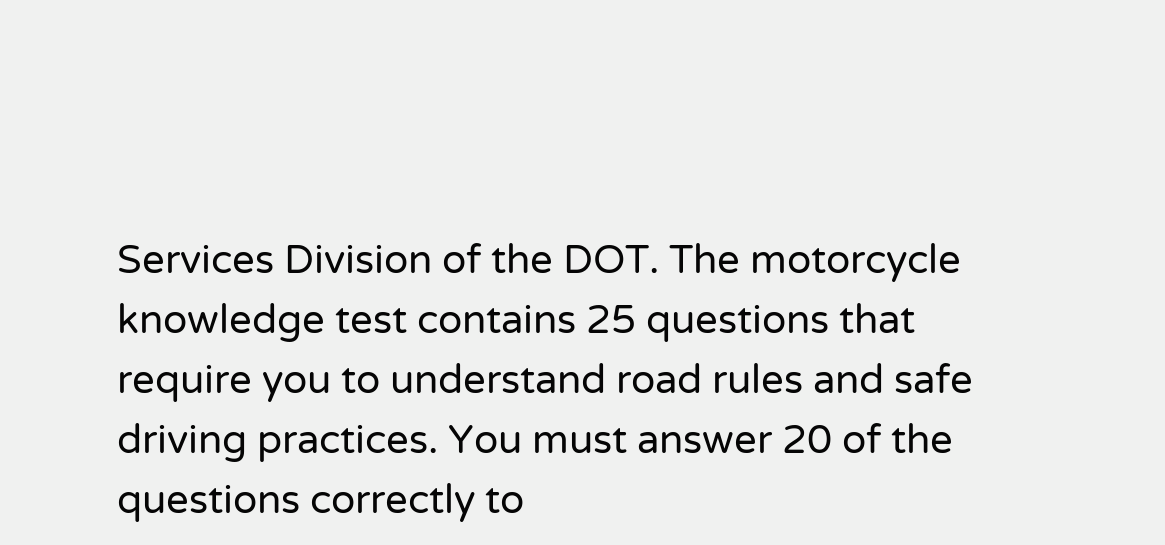Services Division of the DOT. The motorcycle knowledge test contains 25 questions that require you to understand road rules and safe driving practices. You must answer 20 of the questions correctly to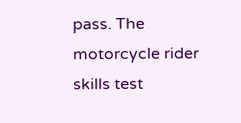pass. The motorcycle rider skills test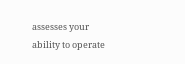assesses your ability to operate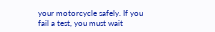your motorcycle safely. If you fail a test, you must wait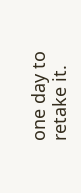one day to retake it.